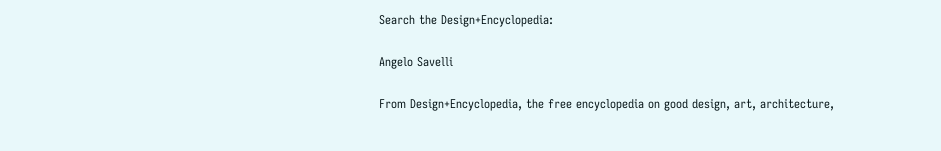Search the Design+Encyclopedia:

Angelo Savelli

From Design+Encyclopedia, the free encyclopedia on good design, art, architecture,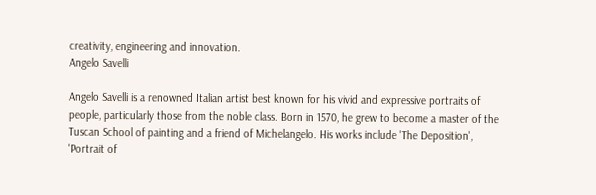creativity, engineering and innovation.
Angelo Savelli

Angelo Savelli is a renowned Italian artist best known for his vivid and expressive portraits of people, particularly those from the noble class. Born in 1570, he grew to become a master of the Tuscan School of painting and a friend of Michelangelo. His works include 'The Deposition', 'Portrait of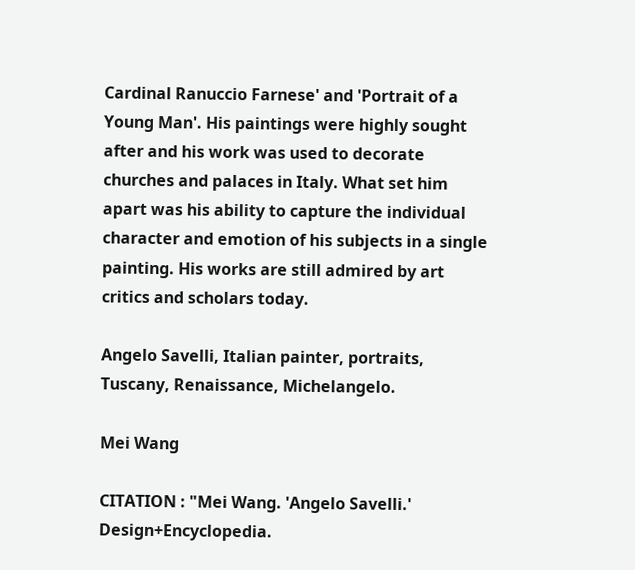Cardinal Ranuccio Farnese' and 'Portrait of a Young Man'. His paintings were highly sought after and his work was used to decorate churches and palaces in Italy. What set him apart was his ability to capture the individual character and emotion of his subjects in a single painting. His works are still admired by art critics and scholars today.

Angelo Savelli, Italian painter, portraits, Tuscany, Renaissance, Michelangelo.

Mei Wang

CITATION : "Mei Wang. 'Angelo Savelli.' Design+Encyclopedia.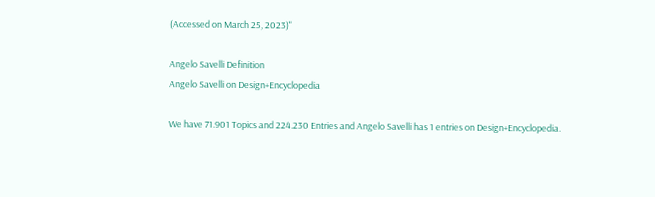(Accessed on March 25, 2023)"

Angelo Savelli Definition
Angelo Savelli on Design+Encyclopedia

We have 71.901 Topics and 224.230 Entries and Angelo Savelli has 1 entries on Design+Encyclopedia.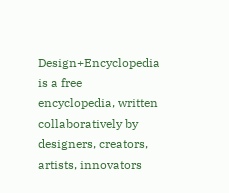Design+Encyclopedia is a free encyclopedia, written collaboratively by designers, creators, artists, innovators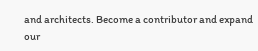and architects. Become a contributor and expand our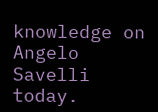knowledge on Angelo Savelli today.